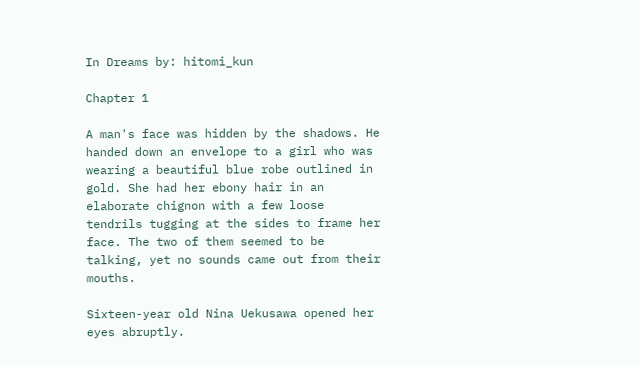In Dreams by: hitomi_kun

Chapter 1

A man's face was hidden by the shadows. He handed down an envelope to a girl who was wearing a beautiful blue robe outlined in gold. She had her ebony hair in an elaborate chignon with a few loose tendrils tugging at the sides to frame her face. The two of them seemed to be talking, yet no sounds came out from their mouths.

Sixteen-year old Nina Uekusawa opened her eyes abruptly.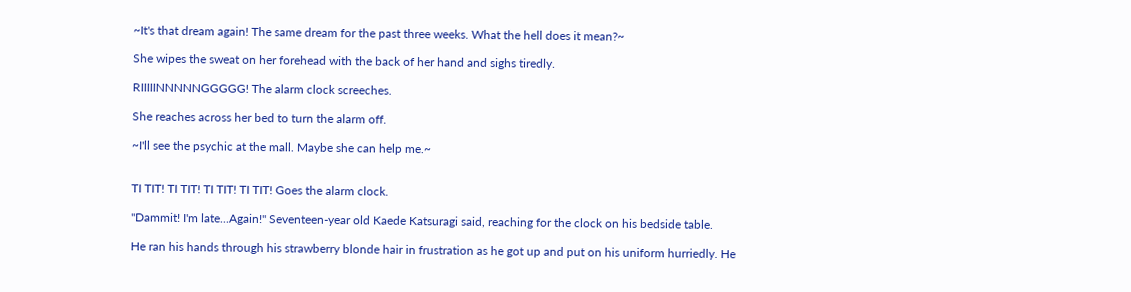~It's that dream again! The same dream for the past three weeks. What the hell does it mean?~

She wipes the sweat on her forehead with the back of her hand and sighs tiredly.

RIIIIINNNNNGGGGG! The alarm clock screeches.

She reaches across her bed to turn the alarm off.

~I'll see the psychic at the mall. Maybe she can help me.~


TI TIT! TI TIT! TI TIT! TI TIT! Goes the alarm clock.

"Dammit! I'm late...Again!" Seventeen-year old Kaede Katsuragi said, reaching for the clock on his bedside table.

He ran his hands through his strawberry blonde hair in frustration as he got up and put on his uniform hurriedly. He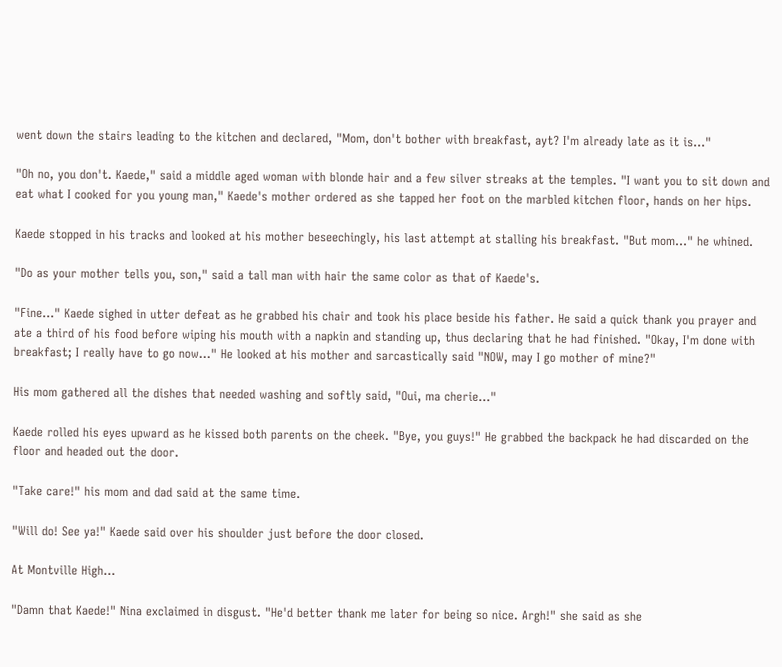went down the stairs leading to the kitchen and declared, "Mom, don't bother with breakfast, ayt? I'm already late as it is…"

"Oh no, you don't. Kaede," said a middle aged woman with blonde hair and a few silver streaks at the temples. "I want you to sit down and eat what I cooked for you young man," Kaede's mother ordered as she tapped her foot on the marbled kitchen floor, hands on her hips.

Kaede stopped in his tracks and looked at his mother beseechingly, his last attempt at stalling his breakfast. "But mom…" he whined.

"Do as your mother tells you, son," said a tall man with hair the same color as that of Kaede's.

"Fine…" Kaede sighed in utter defeat as he grabbed his chair and took his place beside his father. He said a quick thank you prayer and ate a third of his food before wiping his mouth with a napkin and standing up, thus declaring that he had finished. "Okay, I'm done with breakfast; I really have to go now…" He looked at his mother and sarcastically said "NOW, may I go mother of mine?"

His mom gathered all the dishes that needed washing and softly said, "Oui, ma cherie…"

Kaede rolled his eyes upward as he kissed both parents on the cheek. "Bye, you guys!" He grabbed the backpack he had discarded on the floor and headed out the door.

"Take care!" his mom and dad said at the same time.

"Will do! See ya!" Kaede said over his shoulder just before the door closed.

At Montville High…

"Damn that Kaede!" Nina exclaimed in disgust. "He'd better thank me later for being so nice. Argh!" she said as she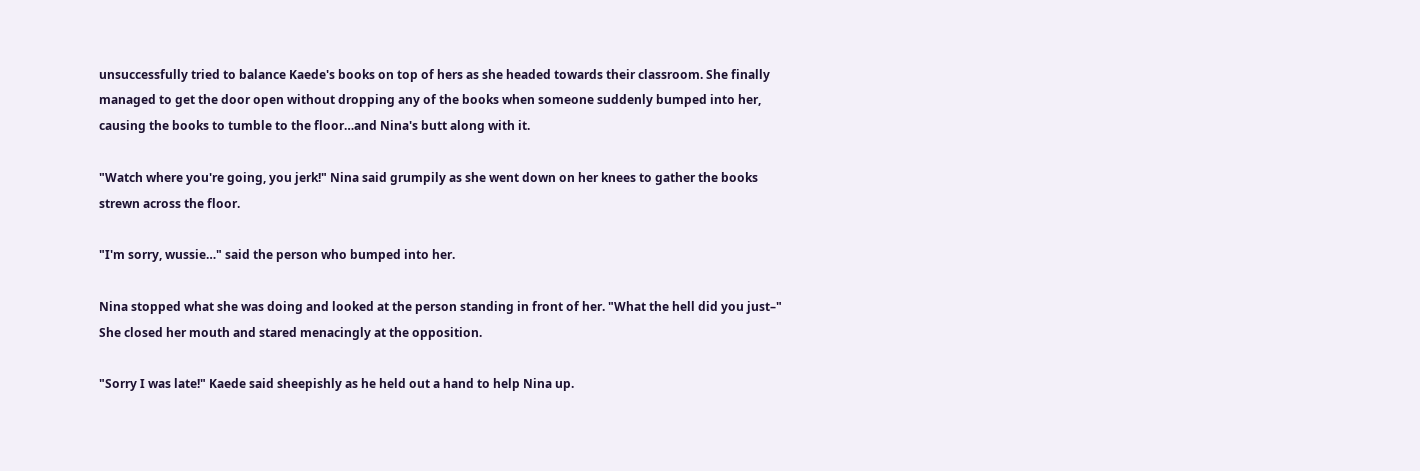unsuccessfully tried to balance Kaede's books on top of hers as she headed towards their classroom. She finally managed to get the door open without dropping any of the books when someone suddenly bumped into her, causing the books to tumble to the floor…and Nina's butt along with it.

"Watch where you're going, you jerk!" Nina said grumpily as she went down on her knees to gather the books strewn across the floor.

"I'm sorry, wussie…" said the person who bumped into her.

Nina stopped what she was doing and looked at the person standing in front of her. "What the hell did you just–" She closed her mouth and stared menacingly at the opposition.

"Sorry I was late!" Kaede said sheepishly as he held out a hand to help Nina up.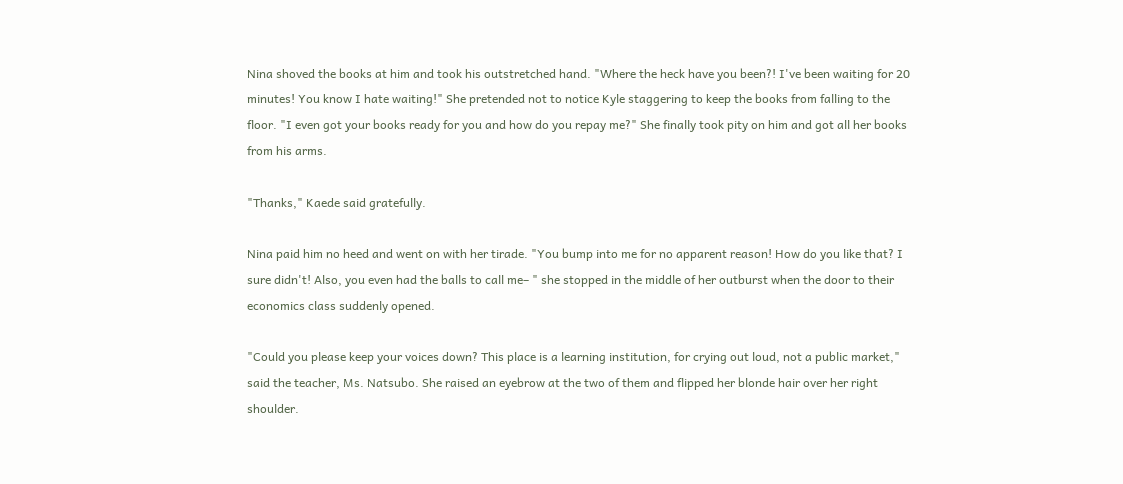Nina shoved the books at him and took his outstretched hand. "Where the heck have you been?! I've been waiting for 20 minutes! You know I hate waiting!" She pretended not to notice Kyle staggering to keep the books from falling to the floor. "I even got your books ready for you and how do you repay me?" She finally took pity on him and got all her books from his arms.

"Thanks," Kaede said gratefully.

Nina paid him no heed and went on with her tirade. "You bump into me for no apparent reason! How do you like that? I sure didn't! Also, you even had the balls to call me– " she stopped in the middle of her outburst when the door to their economics class suddenly opened.

"Could you please keep your voices down? This place is a learning institution, for crying out loud, not a public market," said the teacher, Ms. Natsubo. She raised an eyebrow at the two of them and flipped her blonde hair over her right shoulder.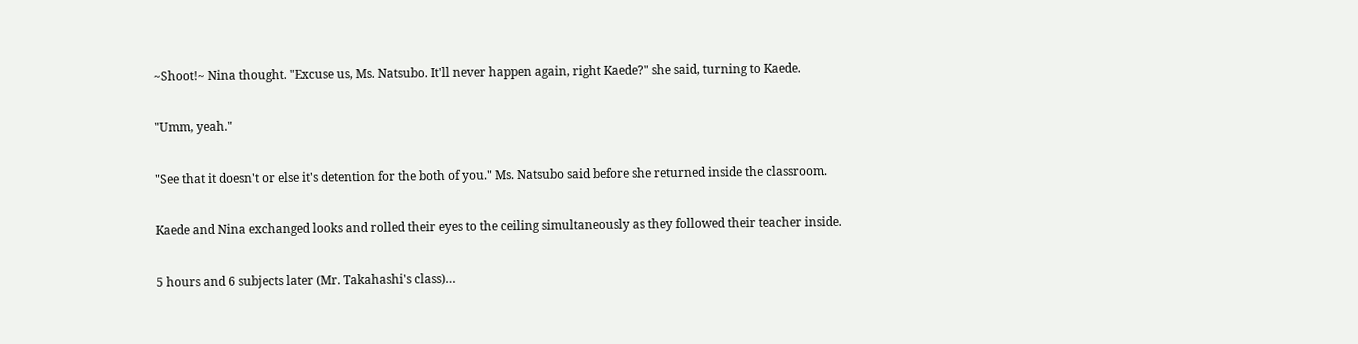~Shoot!~ Nina thought. "Excuse us, Ms. Natsubo. It'll never happen again, right Kaede?" she said, turning to Kaede.

"Umm, yeah."

"See that it doesn't or else it's detention for the both of you." Ms. Natsubo said before she returned inside the classroom.

Kaede and Nina exchanged looks and rolled their eyes to the ceiling simultaneously as they followed their teacher inside.

5 hours and 6 subjects later (Mr. Takahashi's class)…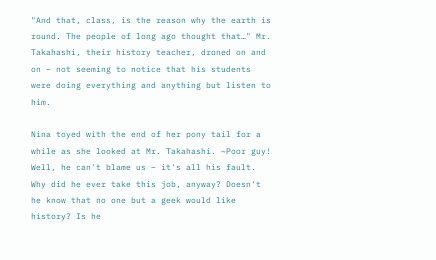"And that, class, is the reason why the earth is round. The people of long ago thought that…" Mr. Takahashi, their history teacher, droned on and on – not seeming to notice that his students were doing everything and anything but listen to him.

Nina toyed with the end of her pony tail for a while as she looked at Mr. Takahashi. ~Poor guy! Well, he can't blame us – it's all his fault. Why did he ever take this job, anyway? Doesn't he know that no one but a geek would like history? Is he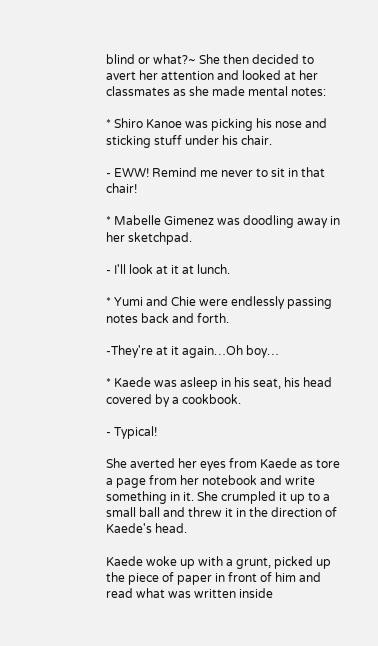blind or what?~ She then decided to avert her attention and looked at her classmates as she made mental notes:

* Shiro Kanoe was picking his nose and sticking stuff under his chair.

- EWW! Remind me never to sit in that chair!

* Mabelle Gimenez was doodling away in her sketchpad.

- I'll look at it at lunch.

* Yumi and Chie were endlessly passing notes back and forth.

-They're at it again…Oh boy…

* Kaede was asleep in his seat, his head covered by a cookbook.

- Typical!

She averted her eyes from Kaede as tore a page from her notebook and write something in it. She crumpled it up to a small ball and threw it in the direction of Kaede's head.

Kaede woke up with a grunt, picked up the piece of paper in front of him and read what was written inside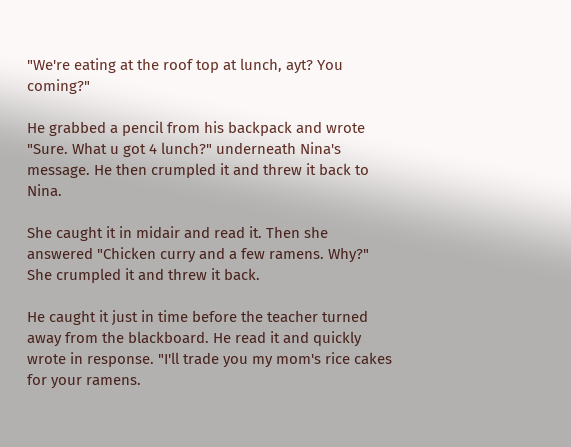"We're eating at the roof top at lunch, ayt? You coming?"

He grabbed a pencil from his backpack and wrote "Sure. What u got 4 lunch?" underneath Nina's message. He then crumpled it and threw it back to Nina.

She caught it in midair and read it. Then she answered "Chicken curry and a few ramens. Why?" She crumpled it and threw it back.

He caught it just in time before the teacher turned away from the blackboard. He read it and quickly wrote in response. "I'll trade you my mom's rice cakes for your ramens.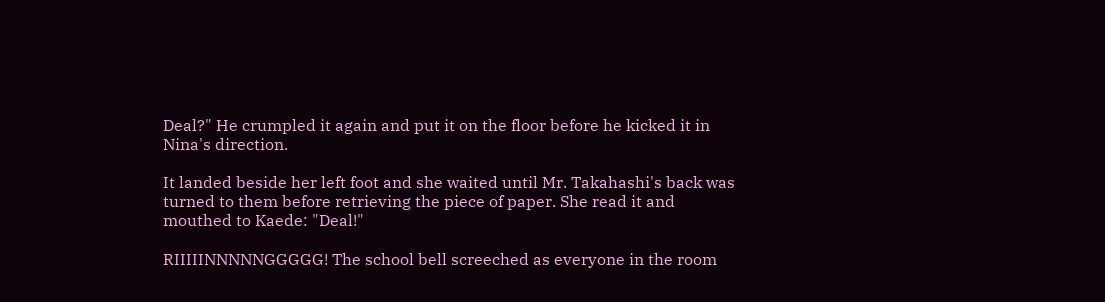Deal?" He crumpled it again and put it on the floor before he kicked it in Nina's direction.

It landed beside her left foot and she waited until Mr. Takahashi's back was turned to them before retrieving the piece of paper. She read it and mouthed to Kaede: "Deal!"

RIIIIINNNNNGGGGG! The school bell screeched as everyone in the room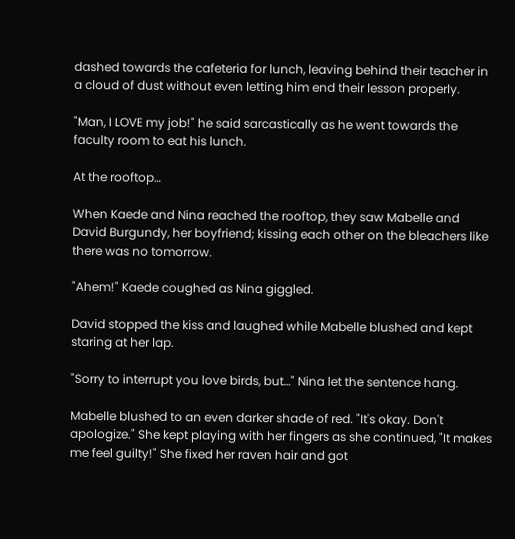dashed towards the cafeteria for lunch, leaving behind their teacher in a cloud of dust without even letting him end their lesson properly.

"Man, I LOVE my job!" he said sarcastically as he went towards the faculty room to eat his lunch.

At the rooftop…

When Kaede and Nina reached the rooftop, they saw Mabelle and David Burgundy, her boyfriend; kissing each other on the bleachers like there was no tomorrow.

"Ahem!" Kaede coughed as Nina giggled.

David stopped the kiss and laughed while Mabelle blushed and kept staring at her lap.

"Sorry to interrupt you love birds, but…" Nina let the sentence hang.

Mabelle blushed to an even darker shade of red. "It's okay. Don't apologize." She kept playing with her fingers as she continued, "It makes me feel guilty!" She fixed her raven hair and got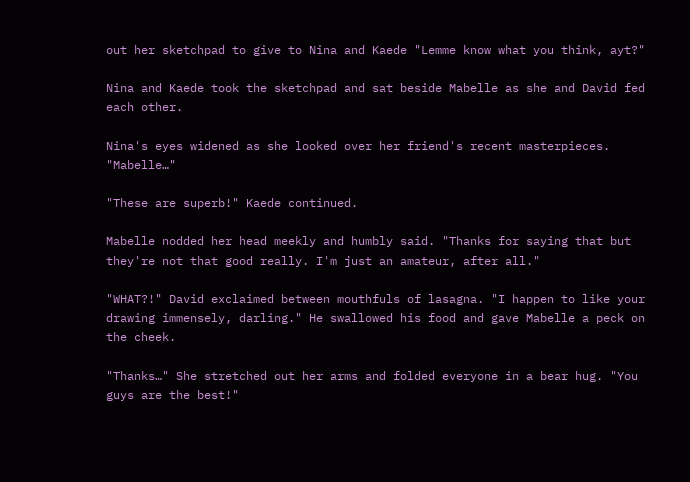out her sketchpad to give to Nina and Kaede "Lemme know what you think, ayt?"

Nina and Kaede took the sketchpad and sat beside Mabelle as she and David fed each other.

Nina's eyes widened as she looked over her friend's recent masterpieces. "Mabelle…"

"These are superb!" Kaede continued.

Mabelle nodded her head meekly and humbly said. "Thanks for saying that but they're not that good really. I'm just an amateur, after all."

"WHAT?!" David exclaimed between mouthfuls of lasagna. "I happen to like your drawing immensely, darling." He swallowed his food and gave Mabelle a peck on the cheek.

"Thanks…" She stretched out her arms and folded everyone in a bear hug. "You guys are the best!"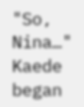"So, Nina…" Kaede began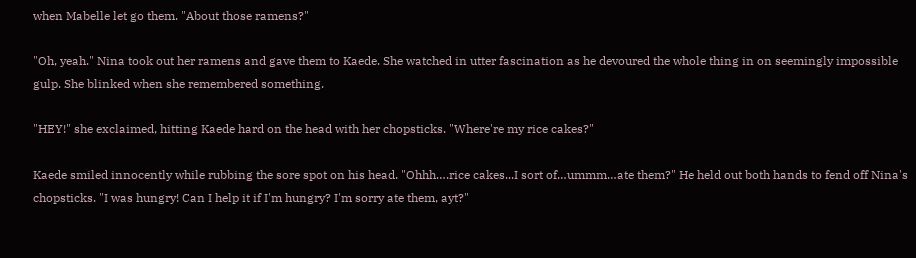when Mabelle let go them. "About those ramens?"

"Oh, yeah." Nina took out her ramens and gave them to Kaede. She watched in utter fascination as he devoured the whole thing in on seemingly impossible gulp. She blinked when she remembered something.

"HEY!" she exclaimed, hitting Kaede hard on the head with her chopsticks. "Where're my rice cakes?"

Kaede smiled innocently while rubbing the sore spot on his head. "Ohhh….rice cakes...I sort of…ummm…ate them?" He held out both hands to fend off Nina's chopsticks. "I was hungry! Can I help it if I'm hungry? I'm sorry ate them, ayt?"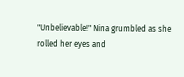"Unbelievable!" Nina grumbled as she rolled her eyes and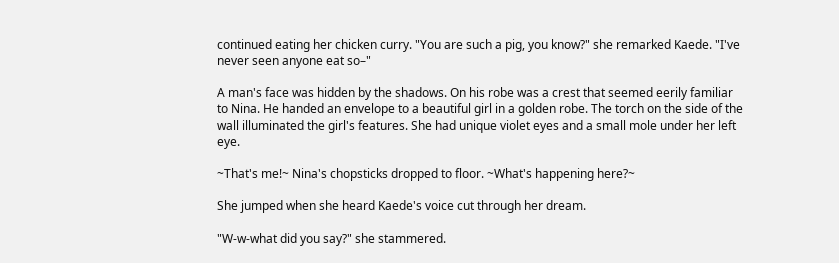continued eating her chicken curry. "You are such a pig, you know?" she remarked Kaede. "I've never seen anyone eat so–"

A man's face was hidden by the shadows. On his robe was a crest that seemed eerily familiar to Nina. He handed an envelope to a beautiful girl in a golden robe. The torch on the side of the wall illuminated the girl's features. She had unique violet eyes and a small mole under her left eye.

~That's me!~ Nina's chopsticks dropped to floor. ~What's happening here?~

She jumped when she heard Kaede's voice cut through her dream.

"W-w-what did you say?" she stammered.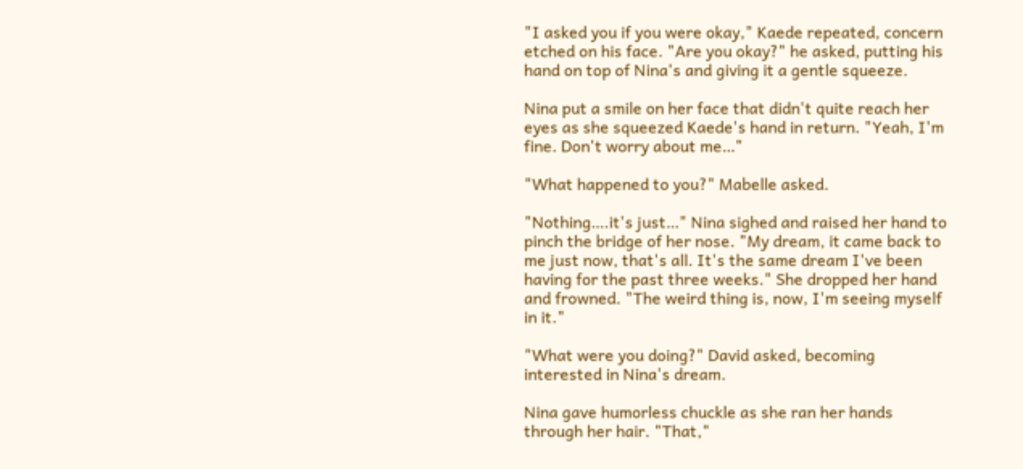"I asked you if you were okay," Kaede repeated, concern etched on his face. "Are you okay?" he asked, putting his hand on top of Nina's and giving it a gentle squeeze.

Nina put a smile on her face that didn't quite reach her eyes as she squeezed Kaede's hand in return. "Yeah, I'm fine. Don't worry about me…"

"What happened to you?" Mabelle asked.

"Nothing….it's just…" Nina sighed and raised her hand to pinch the bridge of her nose. "My dream, it came back to me just now, that's all. It's the same dream I've been having for the past three weeks." She dropped her hand and frowned. "The weird thing is, now, I'm seeing myself in it."

"What were you doing?" David asked, becoming interested in Nina's dream.

Nina gave humorless chuckle as she ran her hands through her hair. "That,"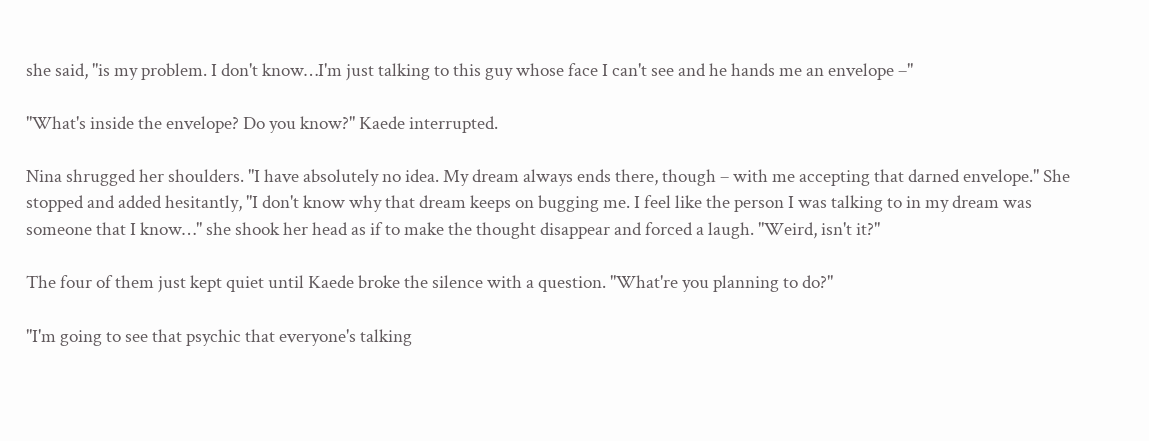she said, "is my problem. I don't know…I'm just talking to this guy whose face I can't see and he hands me an envelope –"

"What's inside the envelope? Do you know?" Kaede interrupted.

Nina shrugged her shoulders. "I have absolutely no idea. My dream always ends there, though – with me accepting that darned envelope." She stopped and added hesitantly, "I don't know why that dream keeps on bugging me. I feel like the person I was talking to in my dream was someone that I know…" she shook her head as if to make the thought disappear and forced a laugh. "Weird, isn't it?"

The four of them just kept quiet until Kaede broke the silence with a question. "What're you planning to do?"

"I'm going to see that psychic that everyone's talking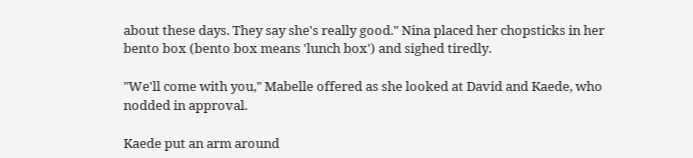about these days. They say she's really good." Nina placed her chopsticks in her bento box (bento box means 'lunch box') and sighed tiredly.

"We'll come with you," Mabelle offered as she looked at David and Kaede, who nodded in approval.

Kaede put an arm around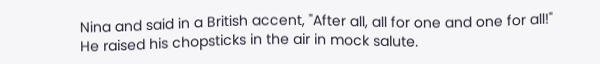Nina and said in a British accent, "After all, all for one and one for all!" He raised his chopsticks in the air in mock salute.